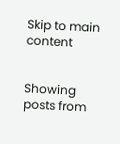Skip to main content


Showing posts from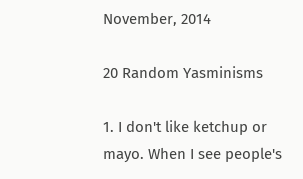November, 2014

20 Random Yasminisms

1. I don't like ketchup or mayo. When I see people's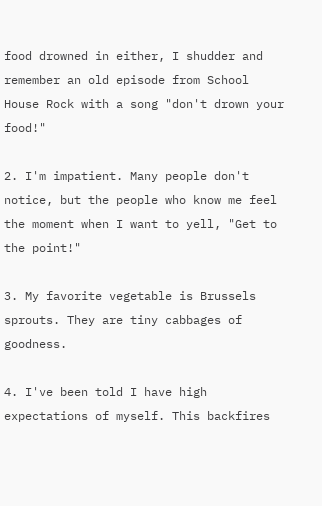food drowned in either, I shudder and remember an old episode from School House Rock with a song "don't drown your food!"

2. I'm impatient. Many people don't notice, but the people who know me feel the moment when I want to yell, "Get to the point!"

3. My favorite vegetable is Brussels sprouts. They are tiny cabbages of goodness.

4. I've been told I have high expectations of myself. This backfires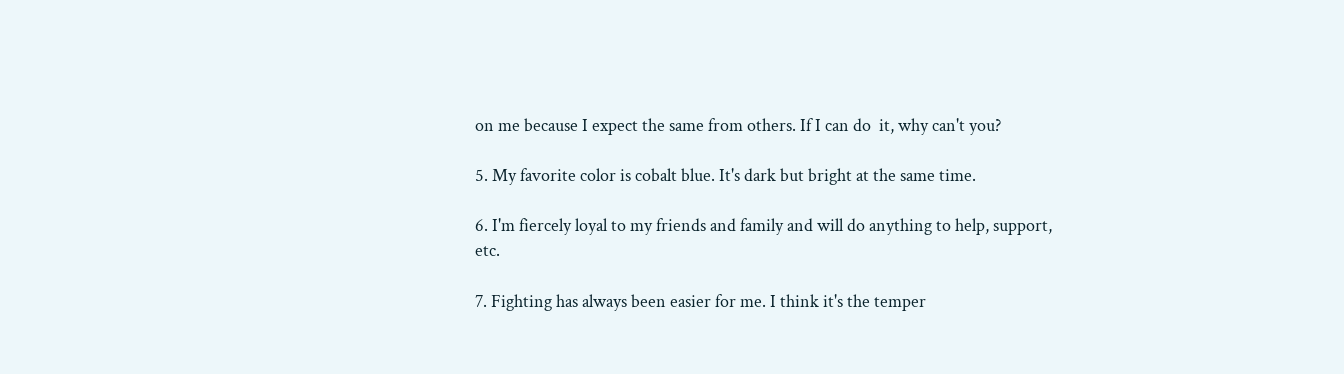on me because I expect the same from others. If I can do  it, why can't you?

5. My favorite color is cobalt blue. It's dark but bright at the same time.

6. I'm fiercely loyal to my friends and family and will do anything to help, support, etc.

7. Fighting has always been easier for me. I think it's the temper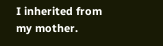I inherited from my mother.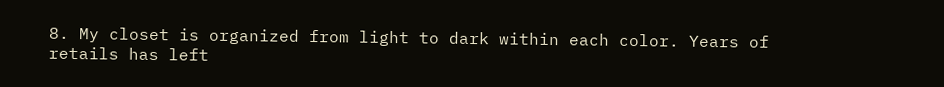8. My closet is organized from light to dark within each color. Years of retails has left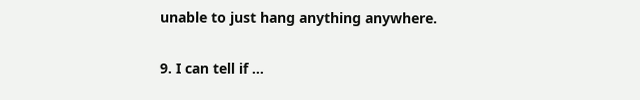unable to just hang anything anywhere.

9. I can tell if …